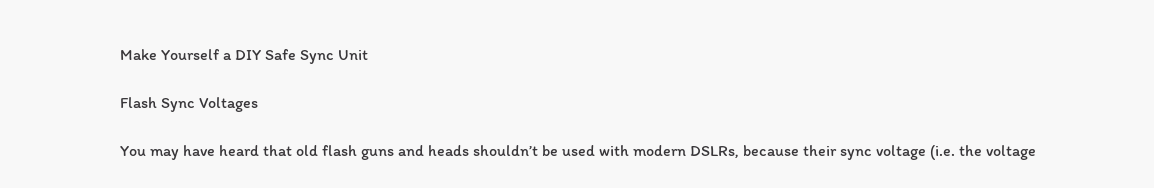Make Yourself a DIY Safe Sync Unit

Flash Sync Voltages

You may have heard that old flash guns and heads shouldn’t be used with modern DSLRs, because their sync voltage (i.e. the voltage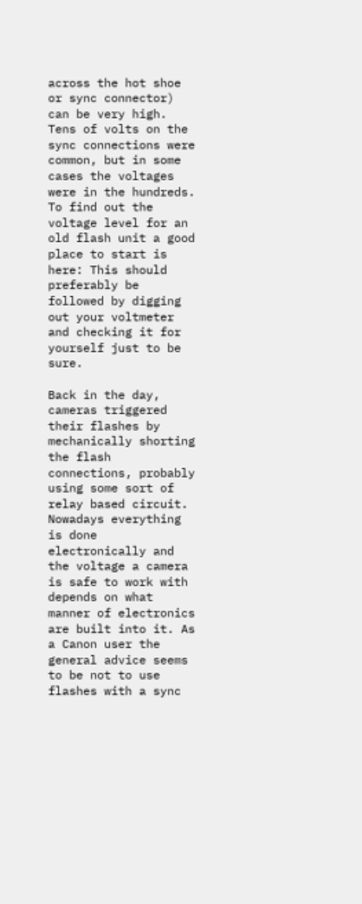across the hot shoe or sync connector) can be very high. Tens of volts on the sync connections were common, but in some cases the voltages were in the hundreds. To find out the voltage level for an old flash unit a good place to start is here: This should preferably be followed by digging out your voltmeter and checking it for yourself just to be sure.

Back in the day, cameras triggered their flashes by mechanically shorting the flash connections, probably using some sort of relay based circuit. Nowadays everything is done electronically and the voltage a camera is safe to work with depends on what manner of electronics are built into it. As a Canon user the general advice seems to be not to use flashes with a sync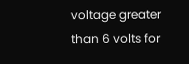voltage greater than 6 volts for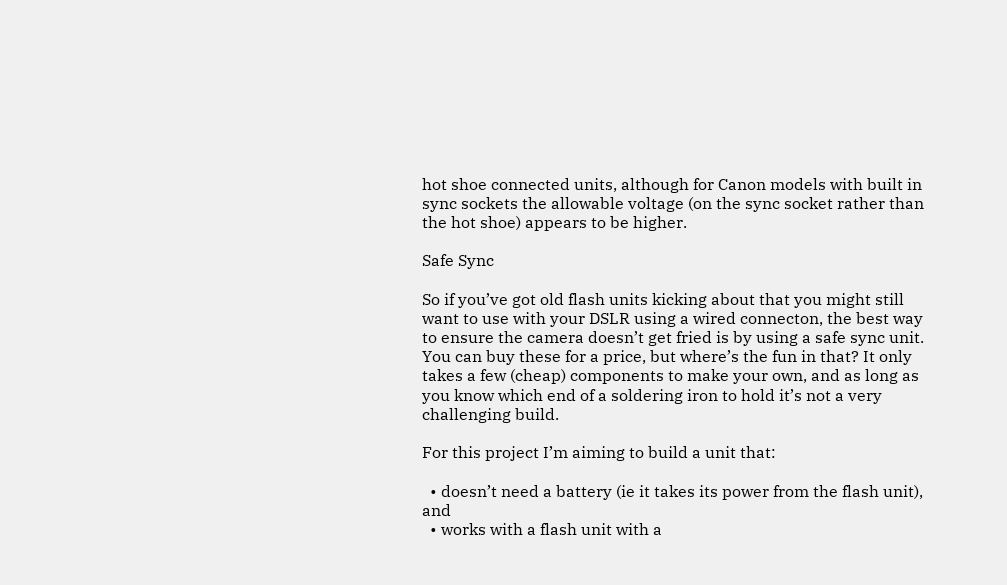hot shoe connected units, although for Canon models with built in sync sockets the allowable voltage (on the sync socket rather than the hot shoe) appears to be higher.

Safe Sync

So if you’ve got old flash units kicking about that you might still want to use with your DSLR using a wired connecton, the best way to ensure the camera doesn’t get fried is by using a safe sync unit. You can buy these for a price, but where’s the fun in that? It only takes a few (cheap) components to make your own, and as long as you know which end of a soldering iron to hold it’s not a very challenging build.

For this project I’m aiming to build a unit that:

  • doesn’t need a battery (ie it takes its power from the flash unit), and
  • works with a flash unit with a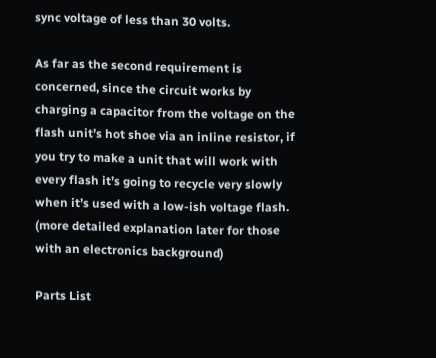sync voltage of less than 30 volts.

As far as the second requirement is concerned, since the circuit works by charging a capacitor from the voltage on the flash unit’s hot shoe via an inline resistor, if you try to make a unit that will work with every flash it’s going to recycle very slowly when it’s used with a low-ish voltage flash. (more detailed explanation later for those with an electronics background)

Parts List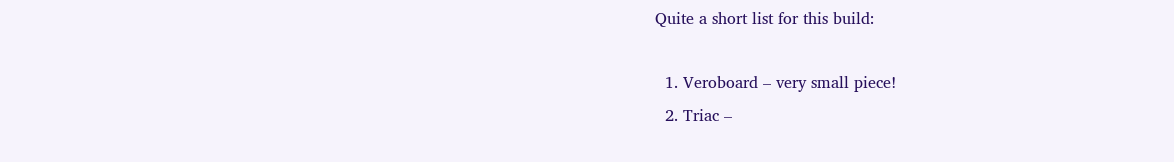Quite a short list for this build:

  1. Veroboard – very small piece!
  2. Triac –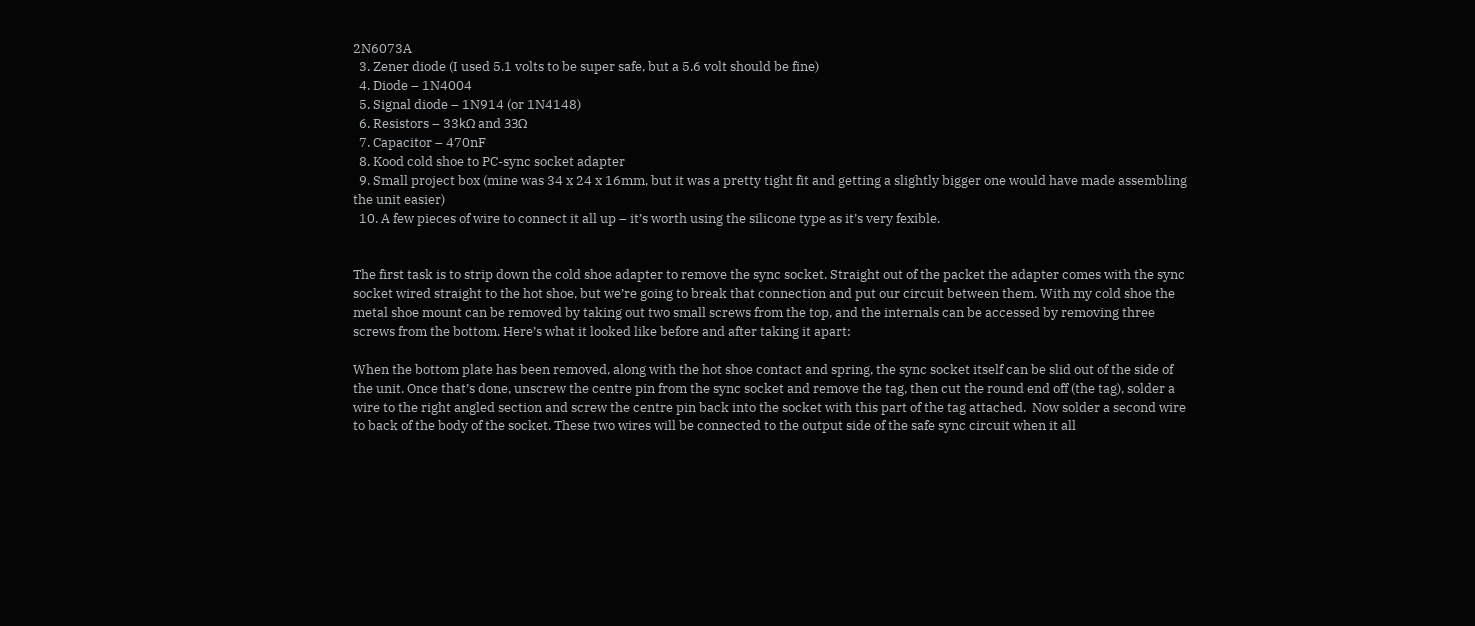2N6073A
  3. Zener diode (I used 5.1 volts to be super safe, but a 5.6 volt should be fine)
  4. Diode – 1N4004
  5. Signal diode – 1N914 (or 1N4148)
  6. Resistors – 33kΩ and 33Ω
  7. Capacitor – 470nF
  8. Kood cold shoe to PC-sync socket adapter
  9. Small project box (mine was 34 x 24 x 16mm, but it was a pretty tight fit and getting a slightly bigger one would have made assembling the unit easier)
  10. A few pieces of wire to connect it all up – it’s worth using the silicone type as it’s very fexible.


The first task is to strip down the cold shoe adapter to remove the sync socket. Straight out of the packet the adapter comes with the sync socket wired straight to the hot shoe, but we’re going to break that connection and put our circuit between them. With my cold shoe the metal shoe mount can be removed by taking out two small screws from the top, and the internals can be accessed by removing three screws from the bottom. Here’s what it looked like before and after taking it apart:

When the bottom plate has been removed, along with the hot shoe contact and spring, the sync socket itself can be slid out of the side of the unit. Once that’s done, unscrew the centre pin from the sync socket and remove the tag, then cut the round end off (the tag), solder a wire to the right angled section and screw the centre pin back into the socket with this part of the tag attached.  Now solder a second wire to back of the body of the socket. These two wires will be connected to the output side of the safe sync circuit when it all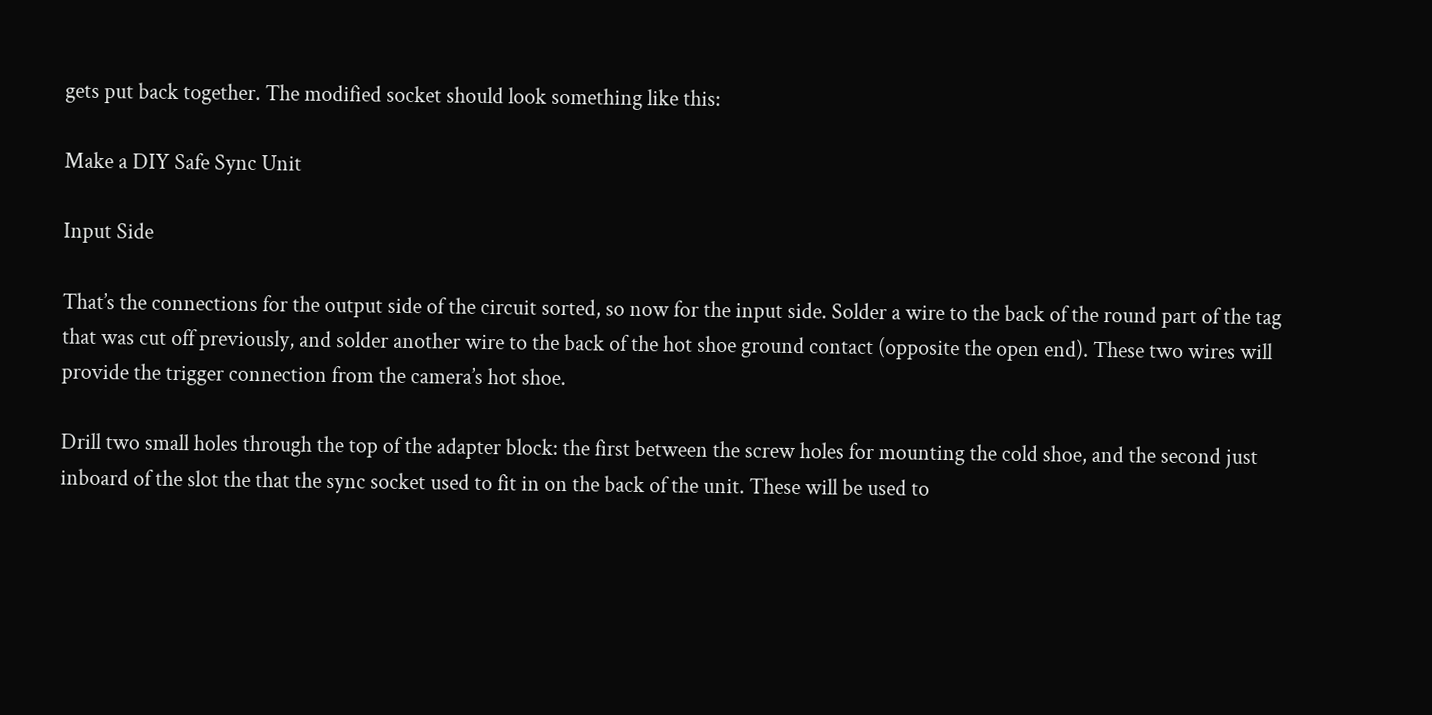gets put back together. The modified socket should look something like this:

Make a DIY Safe Sync Unit

Input Side

That’s the connections for the output side of the circuit sorted, so now for the input side. Solder a wire to the back of the round part of the tag that was cut off previously, and solder another wire to the back of the hot shoe ground contact (opposite the open end). These two wires will provide the trigger connection from the camera’s hot shoe.

Drill two small holes through the top of the adapter block: the first between the screw holes for mounting the cold shoe, and the second just inboard of the slot the that the sync socket used to fit in on the back of the unit. These will be used to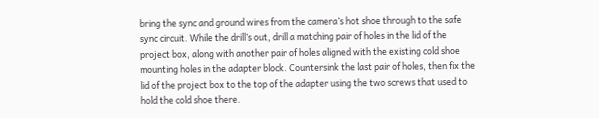bring the sync and ground wires from the camera’s hot shoe through to the safe sync circuit. While the drill’s out, drill a matching pair of holes in the lid of the project box, along with another pair of holes aligned with the existing cold shoe mounting holes in the adapter block. Countersink the last pair of holes, then fix the lid of the project box to the top of the adapter using the two screws that used to hold the cold shoe there.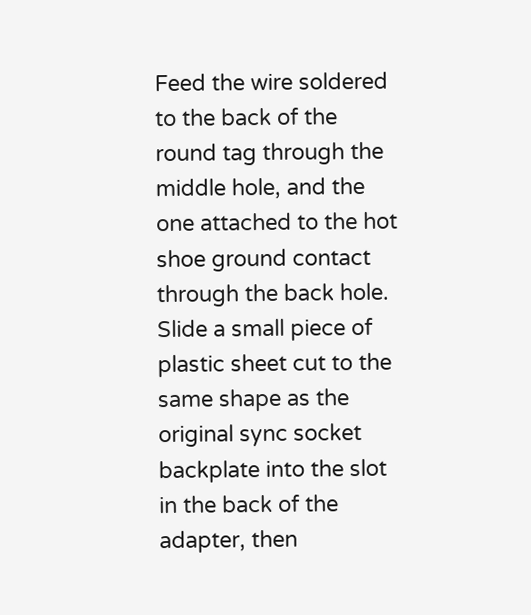Feed the wire soldered to the back of the round tag through the middle hole, and the one attached to the hot shoe ground contact through the back hole. Slide a small piece of plastic sheet cut to the same shape as the original sync socket backplate into the slot in the back of the adapter, then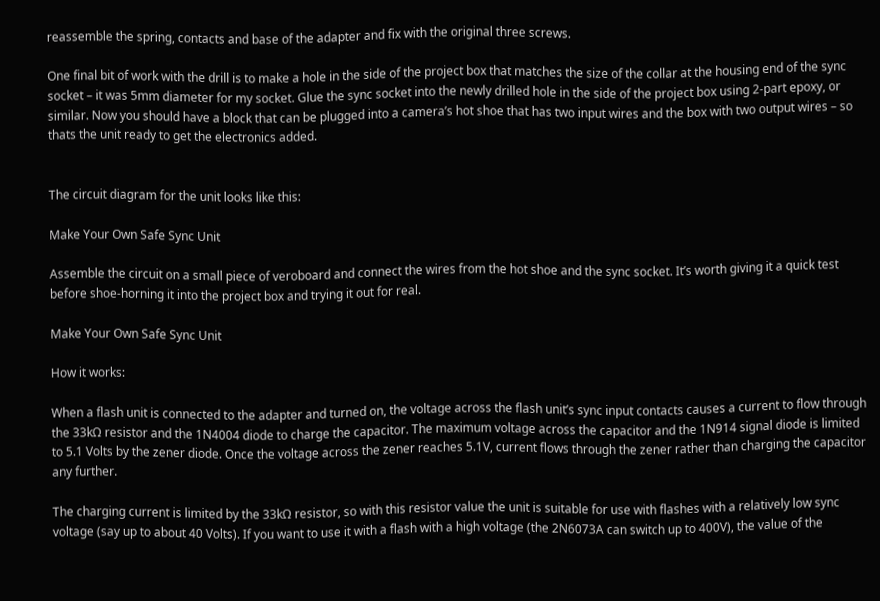reassemble the spring, contacts and base of the adapter and fix with the original three screws.

One final bit of work with the drill is to make a hole in the side of the project box that matches the size of the collar at the housing end of the sync socket – it was 5mm diameter for my socket. Glue the sync socket into the newly drilled hole in the side of the project box using 2-part epoxy, or similar. Now you should have a block that can be plugged into a camera’s hot shoe that has two input wires and the box with two output wires – so thats the unit ready to get the electronics added.


The circuit diagram for the unit looks like this:

Make Your Own Safe Sync Unit

Assemble the circuit on a small piece of veroboard and connect the wires from the hot shoe and the sync socket. It’s worth giving it a quick test before shoe-horning it into the project box and trying it out for real.

Make Your Own Safe Sync Unit

How it works:

When a flash unit is connected to the adapter and turned on, the voltage across the flash unit’s sync input contacts causes a current to flow through the 33kΩ resistor and the 1N4004 diode to charge the capacitor. The maximum voltage across the capacitor and the 1N914 signal diode is limited to 5.1 Volts by the zener diode. Once the voltage across the zener reaches 5.1V, current flows through the zener rather than charging the capacitor any further.

The charging current is limited by the 33kΩ resistor, so with this resistor value the unit is suitable for use with flashes with a relatively low sync voltage (say up to about 40 Volts). If you want to use it with a flash with a high voltage (the 2N6073A can switch up to 400V), the value of the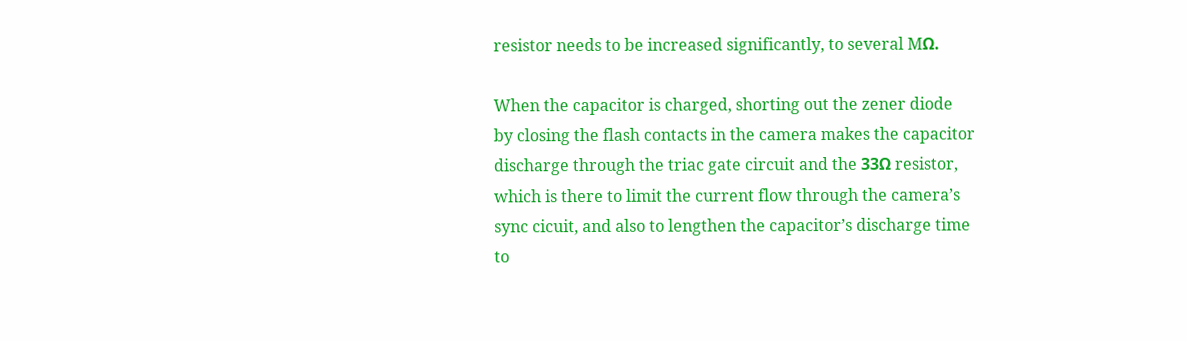resistor needs to be increased significantly, to several MΩ.

When the capacitor is charged, shorting out the zener diode by closing the flash contacts in the camera makes the capacitor discharge through the triac gate circuit and the 33Ω resistor, which is there to limit the current flow through the camera’s sync cicuit, and also to lengthen the capacitor’s discharge time to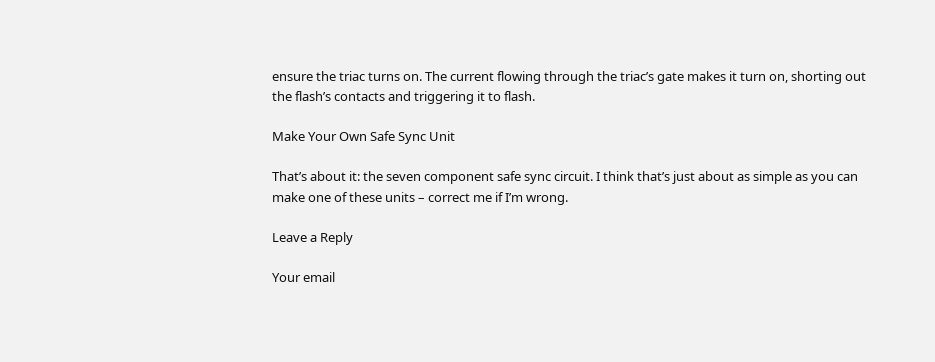ensure the triac turns on. The current flowing through the triac’s gate makes it turn on, shorting out the flash’s contacts and triggering it to flash.

Make Your Own Safe Sync Unit

That’s about it: the seven component safe sync circuit. I think that’s just about as simple as you can make one of these units – correct me if I’m wrong.

Leave a Reply

Your email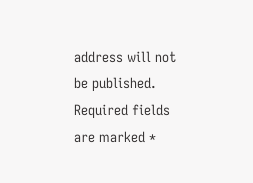address will not be published. Required fields are marked *